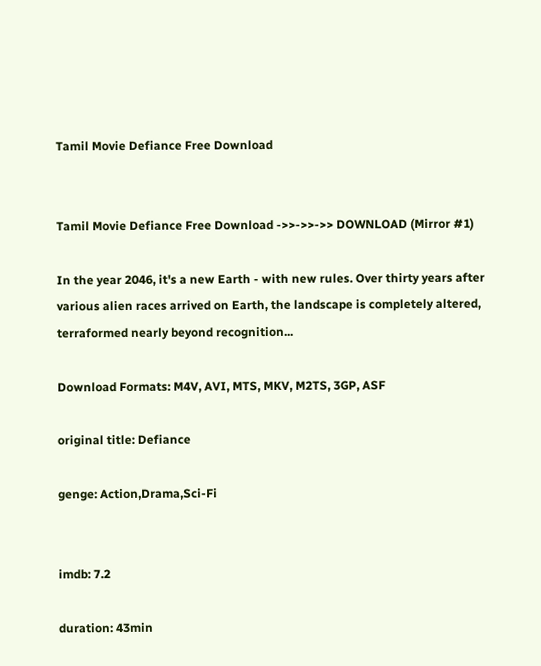Tamil Movie Defiance Free Download


Tamil Movie Defiance Free Download ->>->>->> DOWNLOAD (Mirror #1)

In the year 2046, it's a new Earth - with new rules. Over thirty years after various alien races arrived on Earth, the landscape is completely altered, terraformed nearly beyond recognition...

Download Formats: M4V, AVI, MTS, MKV, M2TS, 3GP, ASF

original title: Defiance

genge: Action,Drama,Sci-Fi


imdb: 7.2

duration: 43min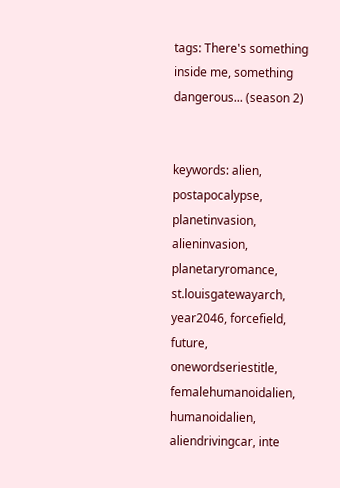tags: There's something inside me, something dangerous... (season 2)


keywords: alien, postapocalypse, planetinvasion, alieninvasion, planetaryromance, st.louisgatewayarch, year2046, forcefield, future, onewordseriestitle, femalehumanoidalien, humanoidalien, aliendrivingcar, inte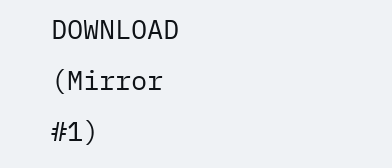DOWNLOAD (Mirror #1)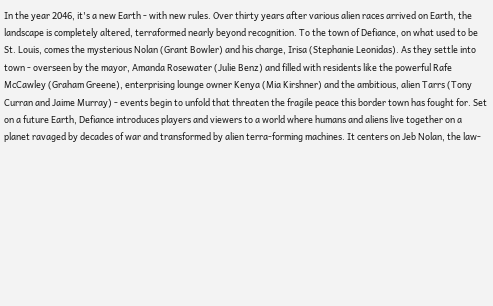In the year 2046, it's a new Earth - with new rules. Over thirty years after various alien races arrived on Earth, the landscape is completely altered, terraformed nearly beyond recognition. To the town of Defiance, on what used to be St. Louis, comes the mysterious Nolan (Grant Bowler) and his charge, Irisa (Stephanie Leonidas). As they settle into town - overseen by the mayor, Amanda Rosewater (Julie Benz) and filled with residents like the powerful Rafe McCawley (Graham Greene), enterprising lounge owner Kenya (Mia Kirshner) and the ambitious, alien Tarrs (Tony Curran and Jaime Murray) - events begin to unfold that threaten the fragile peace this border town has fought for. Set on a future Earth, Defiance introduces players and viewers to a world where humans and aliens live together on a planet ravaged by decades of war and transformed by alien terra-forming machines. It centers on Jeb Nolan, the law-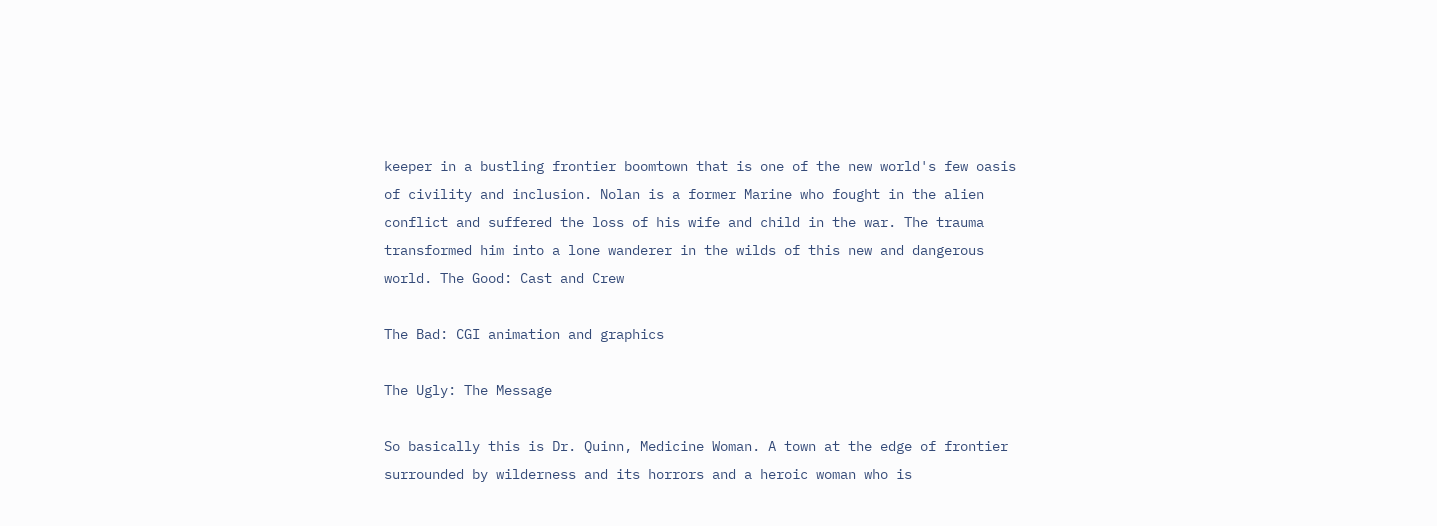keeper in a bustling frontier boomtown that is one of the new world's few oasis of civility and inclusion. Nolan is a former Marine who fought in the alien conflict and suffered the loss of his wife and child in the war. The trauma transformed him into a lone wanderer in the wilds of this new and dangerous world. The Good: Cast and Crew

The Bad: CGI animation and graphics

The Ugly: The Message

So basically this is Dr. Quinn, Medicine Woman. A town at the edge of frontier surrounded by wilderness and its horrors and a heroic woman who is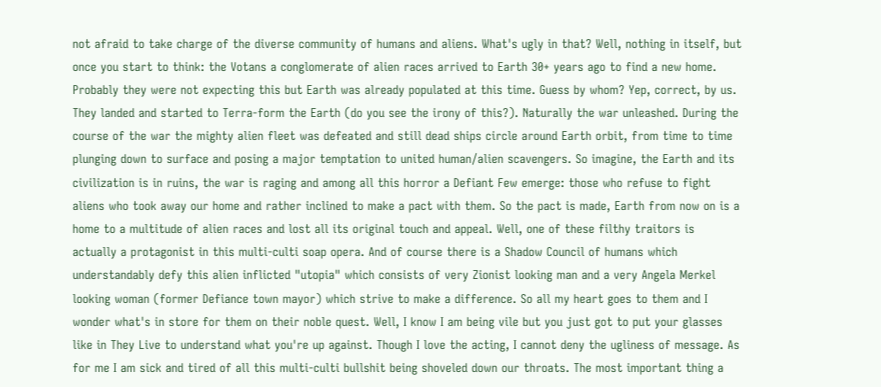not afraid to take charge of the diverse community of humans and aliens. What's ugly in that? Well, nothing in itself, but once you start to think: the Votans a conglomerate of alien races arrived to Earth 30+ years ago to find a new home. Probably they were not expecting this but Earth was already populated at this time. Guess by whom? Yep, correct, by us. They landed and started to Terra-form the Earth (do you see the irony of this?). Naturally the war unleashed. During the course of the war the mighty alien fleet was defeated and still dead ships circle around Earth orbit, from time to time plunging down to surface and posing a major temptation to united human/alien scavengers. So imagine, the Earth and its civilization is in ruins, the war is raging and among all this horror a Defiant Few emerge: those who refuse to fight aliens who took away our home and rather inclined to make a pact with them. So the pact is made, Earth from now on is a home to a multitude of alien races and lost all its original touch and appeal. Well, one of these filthy traitors is actually a protagonist in this multi-culti soap opera. And of course there is a Shadow Council of humans which understandably defy this alien inflicted "utopia" which consists of very Zionist looking man and a very Angela Merkel looking woman (former Defiance town mayor) which strive to make a difference. So all my heart goes to them and I wonder what's in store for them on their noble quest. Well, I know I am being vile but you just got to put your glasses like in They Live to understand what you're up against. Though I love the acting, I cannot deny the ugliness of message. As for me I am sick and tired of all this multi-culti bullshit being shoveled down our throats. The most important thing a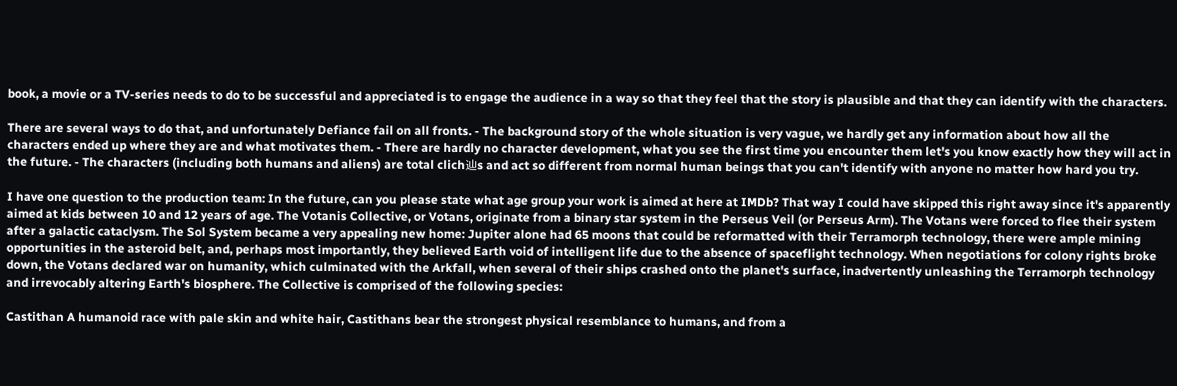book, a movie or a TV-series needs to do to be successful and appreciated is to engage the audience in a way so that they feel that the story is plausible and that they can identify with the characters.

There are several ways to do that, and unfortunately Defiance fail on all fronts. - The background story of the whole situation is very vague, we hardly get any information about how all the characters ended up where they are and what motivates them. - There are hardly no character development, what you see the first time you encounter them let's you know exactly how they will act in the future. - The characters (including both humans and aliens) are total clich辿s and act so different from normal human beings that you can't identify with anyone no matter how hard you try.

I have one question to the production team: In the future, can you please state what age group your work is aimed at here at IMDb? That way I could have skipped this right away since it's apparently aimed at kids between 10 and 12 years of age. The Votanis Collective, or Votans, originate from a binary star system in the Perseus Veil (or Perseus Arm). The Votans were forced to flee their system after a galactic cataclysm. The Sol System became a very appealing new home: Jupiter alone had 65 moons that could be reformatted with their Terramorph technology, there were ample mining opportunities in the asteroid belt, and, perhaps most importantly, they believed Earth void of intelligent life due to the absence of spaceflight technology. When negotiations for colony rights broke down, the Votans declared war on humanity, which culminated with the Arkfall, when several of their ships crashed onto the planet's surface, inadvertently unleashing the Terramorph technology and irrevocably altering Earth's biosphere. The Collective is comprised of the following species:

Castithan A humanoid race with pale skin and white hair, Castithans bear the strongest physical resemblance to humans, and from a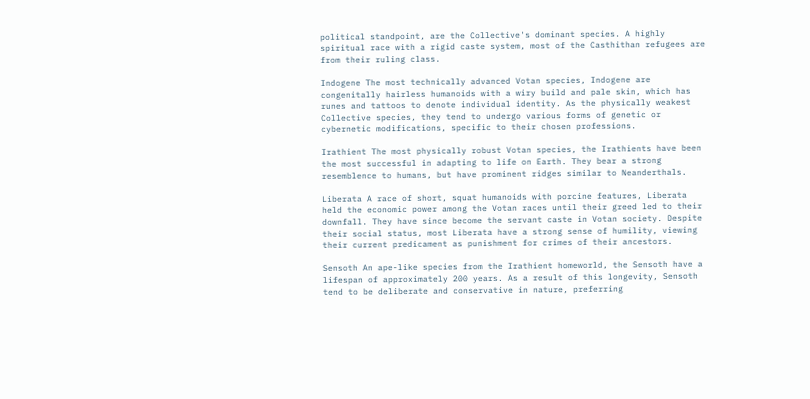political standpoint, are the Collective's dominant species. A highly spiritual race with a rigid caste system, most of the Casthithan refugees are from their ruling class.

Indogene The most technically advanced Votan species, Indogene are congenitally hairless humanoids with a wiry build and pale skin, which has runes and tattoos to denote individual identity. As the physically weakest Collective species, they tend to undergo various forms of genetic or cybernetic modifications, specific to their chosen professions.

Irathient The most physically robust Votan species, the Irathients have been the most successful in adapting to life on Earth. They bear a strong resemblence to humans, but have prominent ridges similar to Neanderthals.

Liberata A race of short, squat humanoids with porcine features, Liberata held the economic power among the Votan races until their greed led to their downfall. They have since become the servant caste in Votan society. Despite their social status, most Liberata have a strong sense of humility, viewing their current predicament as punishment for crimes of their ancestors.

Sensoth An ape-like species from the Irathient homeworld, the Sensoth have a lifespan of approximately 200 years. As a result of this longevity, Sensoth tend to be deliberate and conservative in nature, preferring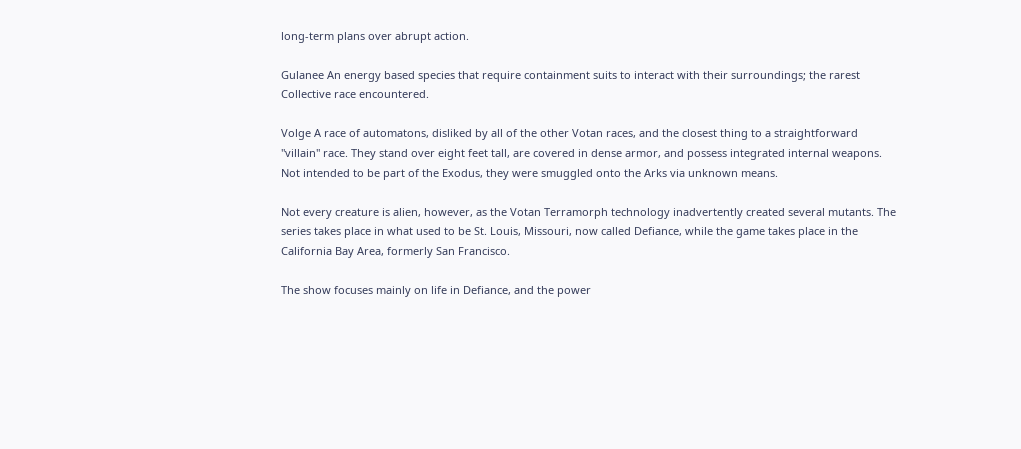long-term plans over abrupt action.

Gulanee An energy based species that require containment suits to interact with their surroundings; the rarest Collective race encountered.

Volge A race of automatons, disliked by all of the other Votan races, and the closest thing to a straightforward "villain" race. They stand over eight feet tall, are covered in dense armor, and possess integrated internal weapons. Not intended to be part of the Exodus, they were smuggled onto the Arks via unknown means.

Not every creature is alien, however, as the Votan Terramorph technology inadvertently created several mutants. The series takes place in what used to be St. Louis, Missouri, now called Defiance, while the game takes place in the California Bay Area, formerly San Francisco.

The show focuses mainly on life in Defiance, and the power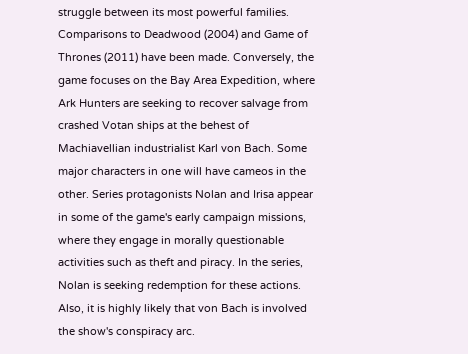struggle between its most powerful families. Comparisons to Deadwood (2004) and Game of Thrones (2011) have been made. Conversely, the game focuses on the Bay Area Expedition, where Ark Hunters are seeking to recover salvage from crashed Votan ships at the behest of Machiavellian industrialist Karl von Bach. Some major characters in one will have cameos in the other. Series protagonists Nolan and Irisa appear in some of the game's early campaign missions, where they engage in morally questionable activities such as theft and piracy. In the series, Nolan is seeking redemption for these actions. Also, it is highly likely that von Bach is involved the show's conspiracy arc.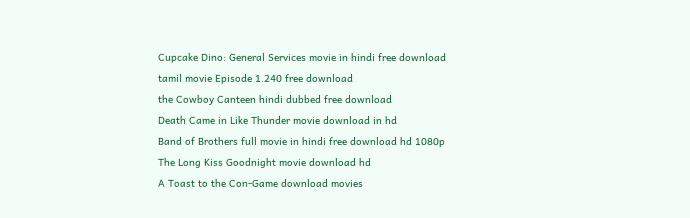Cupcake Dino: General Services movie in hindi free download
tamil movie Episode 1.240 free download
the Cowboy Canteen hindi dubbed free download
Death Came in Like Thunder movie download in hd
Band of Brothers full movie in hindi free download hd 1080p
The Long Kiss Goodnight movie download hd
A Toast to the Con-Game download movies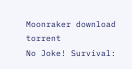Moonraker download torrent
No Joke! Survival: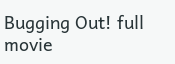Bugging Out! full movie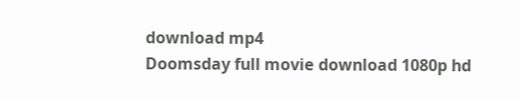download mp4
Doomsday full movie download 1080p hd